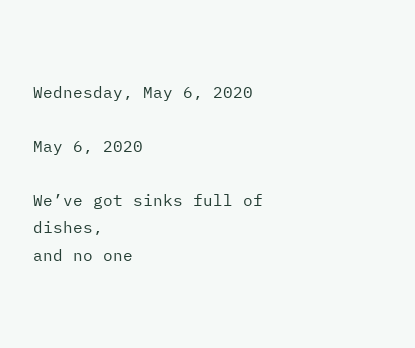Wednesday, May 6, 2020

May 6, 2020

We’ve got sinks full of dishes,
and no one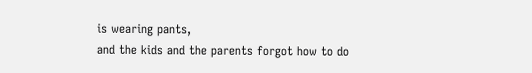is wearing pants,
and the kids and the parents forgot how to do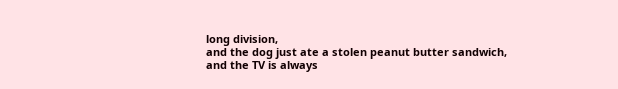long division,
and the dog just ate a stolen peanut butter sandwich,
and the TV is always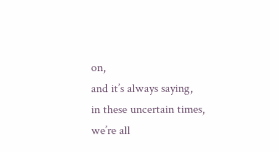on,
and it’s always saying,
in these uncertain times,
we’re all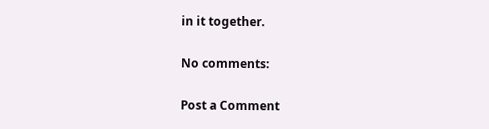in it together.

No comments:

Post a Comment